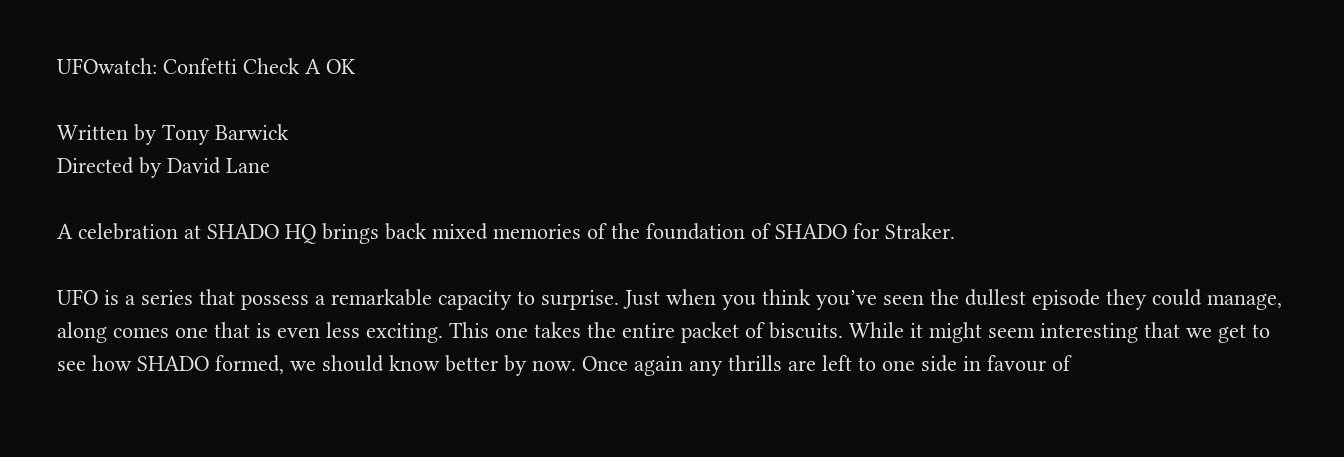UFOwatch: Confetti Check A OK

Written by Tony Barwick
Directed by David Lane

A celebration at SHADO HQ brings back mixed memories of the foundation of SHADO for Straker.

UFO is a series that possess a remarkable capacity to surprise. Just when you think you’ve seen the dullest episode they could manage, along comes one that is even less exciting. This one takes the entire packet of biscuits. While it might seem interesting that we get to see how SHADO formed, we should know better by now. Once again any thrills are left to one side in favour of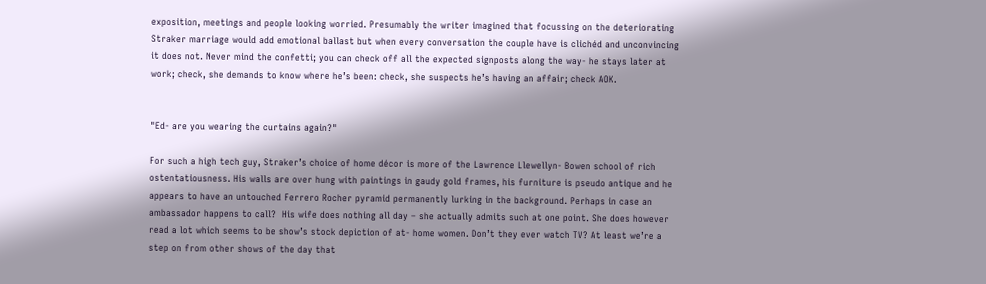exposition, meetings and people looking worried. Presumably the writer imagined that focussing on the deteriorating Straker marriage would add emotional ballast but when every conversation the couple have is clichéd and unconvincing it does not. Never mind the confetti; you can check off all the expected signposts along the way- he stays later at work; check, she demands to know where he’s been: check, she suspects he’s having an affair; check AOK.


"Ed- are you wearing the curtains again?"

For such a high tech guy, Straker’s choice of home décor is more of the Lawrence Llewellyn- Bowen school of rich ostentatiousness. His walls are over hung with paintings in gaudy gold frames, his furniture is pseudo antique and he appears to have an untouched Ferrero Rocher pyramid permanently lurking in the background. Perhaps in case an ambassador happens to call?  His wife does nothing all day – she actually admits such at one point. She does however read a lot which seems to be show’s stock depiction of at- home women. Don’t they ever watch TV? At least we’re a step on from other shows of the day that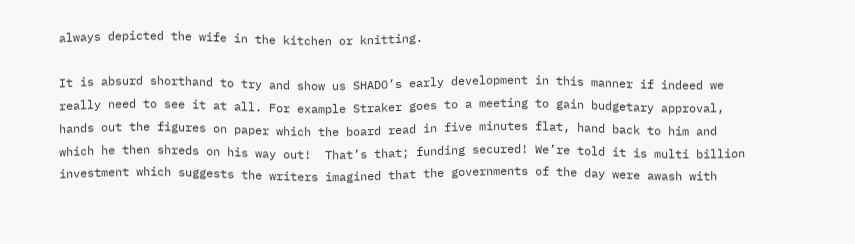always depicted the wife in the kitchen or knitting.

It is absurd shorthand to try and show us SHADO’s early development in this manner if indeed we really need to see it at all. For example Straker goes to a meeting to gain budgetary approval, hands out the figures on paper which the board read in five minutes flat, hand back to him and which he then shreds on his way out!  That’s that; funding secured! We’re told it is multi billion investment which suggests the writers imagined that the governments of the day were awash with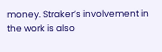money. Straker’s involvement in the work is also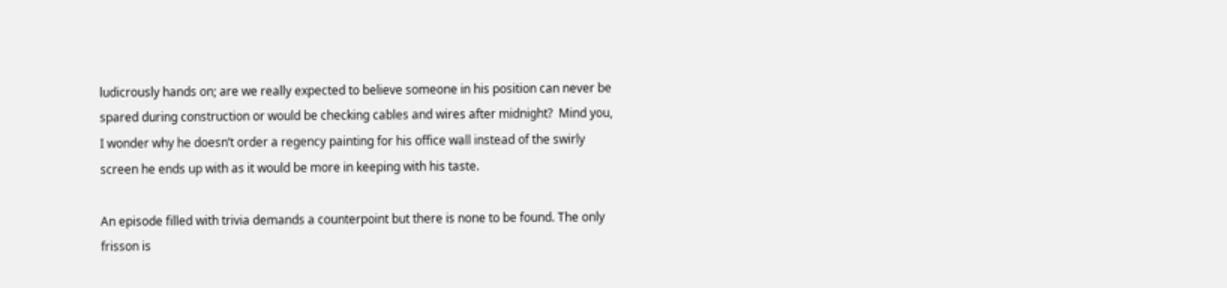ludicrously hands on; are we really expected to believe someone in his position can never be spared during construction or would be checking cables and wires after midnight?  Mind you, I wonder why he doesn’t order a regency painting for his office wall instead of the swirly screen he ends up with as it would be more in keeping with his taste.

An episode filled with trivia demands a counterpoint but there is none to be found. The only frisson is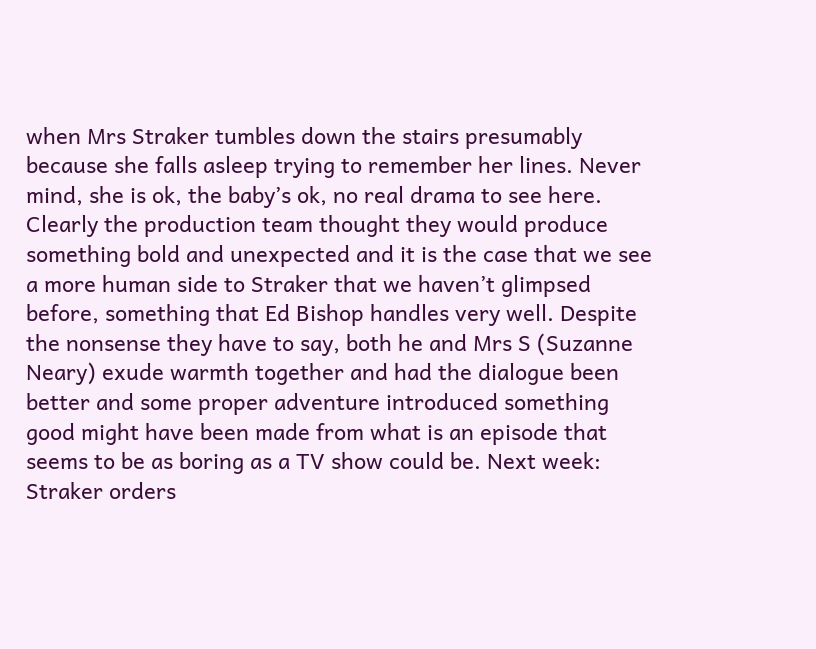when Mrs Straker tumbles down the stairs presumably because she falls asleep trying to remember her lines. Never mind, she is ok, the baby’s ok, no real drama to see here.  Clearly the production team thought they would produce something bold and unexpected and it is the case that we see a more human side to Straker that we haven’t glimpsed before, something that Ed Bishop handles very well. Despite the nonsense they have to say, both he and Mrs S (Suzanne Neary) exude warmth together and had the dialogue been better and some proper adventure introduced something good might have been made from what is an episode that seems to be as boring as a TV show could be. Next week: Straker orders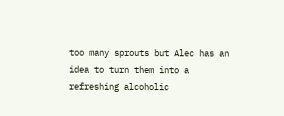too many sprouts but Alec has an idea to turn them into a refreshing alcoholic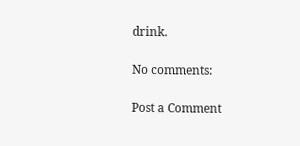drink.

No comments:

Post a Comment